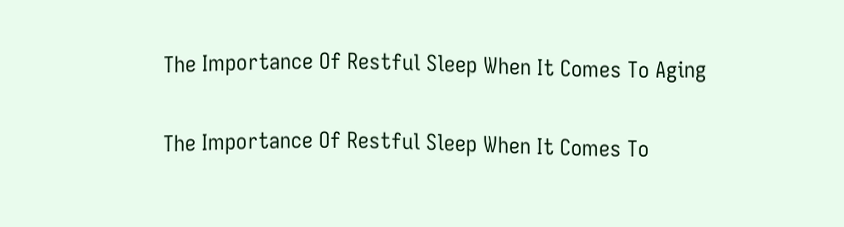The Importance Of Restful Sleep When It Comes To Aging

The Importance Of Restful Sleep When It Comes To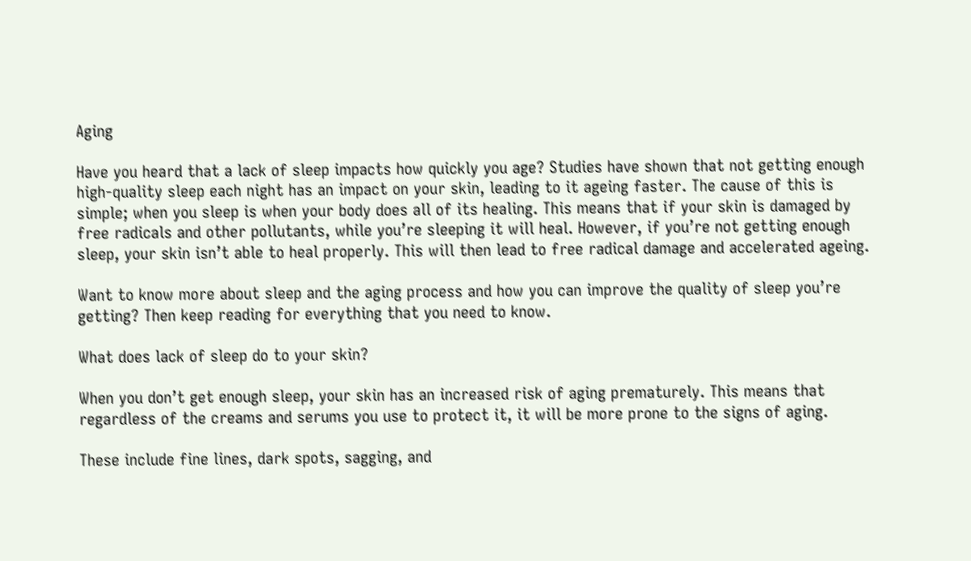Aging

Have you heard that a lack of sleep impacts how quickly you age? Studies have shown that not getting enough high-quality sleep each night has an impact on your skin, leading to it ageing faster. The cause of this is simple; when you sleep is when your body does all of its healing. This means that if your skin is damaged by free radicals and other pollutants, while you’re sleeping it will heal. However, if you’re not getting enough sleep, your skin isn’t able to heal properly. This will then lead to free radical damage and accelerated ageing.

Want to know more about sleep and the aging process and how you can improve the quality of sleep you’re getting? Then keep reading for everything that you need to know.

What does lack of sleep do to your skin?

When you don’t get enough sleep, your skin has an increased risk of aging prematurely. This means that regardless of the creams and serums you use to protect it, it will be more prone to the signs of aging.

These include fine lines, dark spots, sagging, and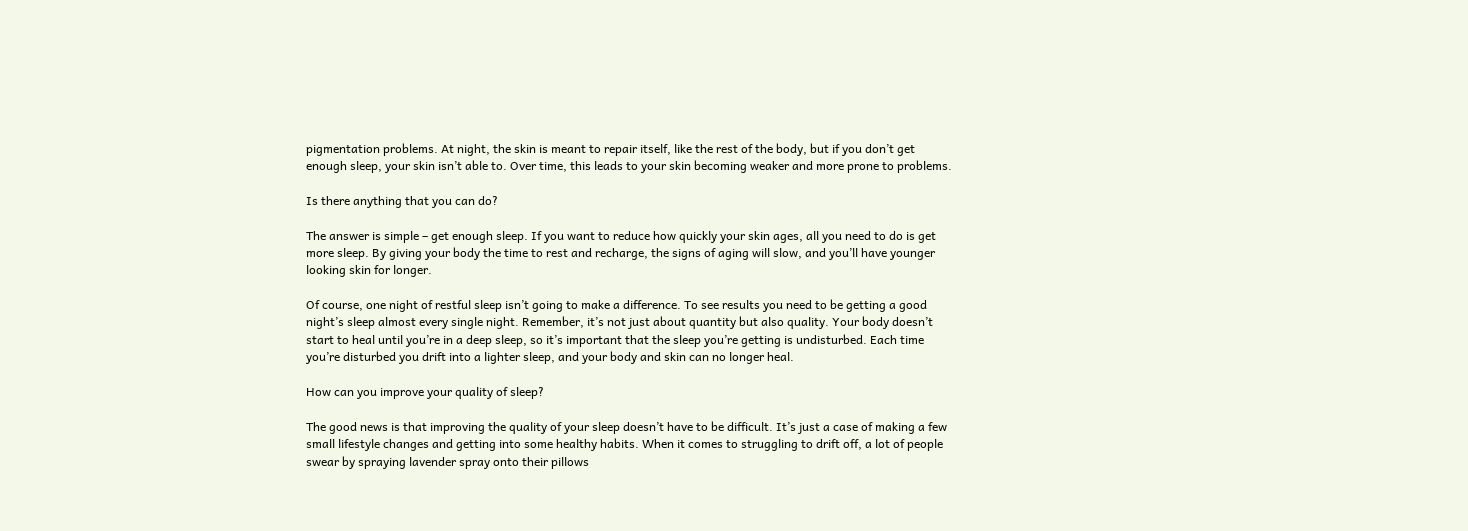pigmentation problems. At night, the skin is meant to repair itself, like the rest of the body, but if you don’t get enough sleep, your skin isn’t able to. Over time, this leads to your skin becoming weaker and more prone to problems.

Is there anything that you can do?

The answer is simple – get enough sleep. If you want to reduce how quickly your skin ages, all you need to do is get more sleep. By giving your body the time to rest and recharge, the signs of aging will slow, and you’ll have younger looking skin for longer.

Of course, one night of restful sleep isn’t going to make a difference. To see results you need to be getting a good night’s sleep almost every single night. Remember, it’s not just about quantity but also quality. Your body doesn’t start to heal until you’re in a deep sleep, so it’s important that the sleep you’re getting is undisturbed. Each time you’re disturbed you drift into a lighter sleep, and your body and skin can no longer heal.

How can you improve your quality of sleep?

The good news is that improving the quality of your sleep doesn’t have to be difficult. It’s just a case of making a few small lifestyle changes and getting into some healthy habits. When it comes to struggling to drift off, a lot of people swear by spraying lavender spray onto their pillows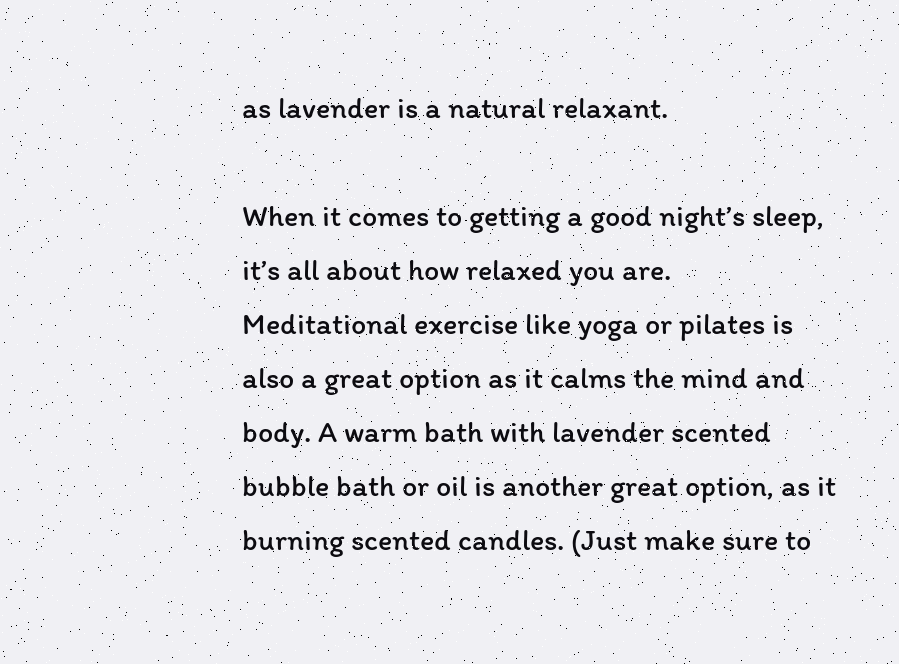as lavender is a natural relaxant.

When it comes to getting a good night’s sleep, it’s all about how relaxed you are. Meditational exercise like yoga or pilates is also a great option as it calms the mind and body. A warm bath with lavender scented bubble bath or oil is another great option, as it burning scented candles. (Just make sure to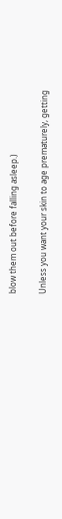blow them out before falling asleep.)

Unless you want your skin to age prematurely, getting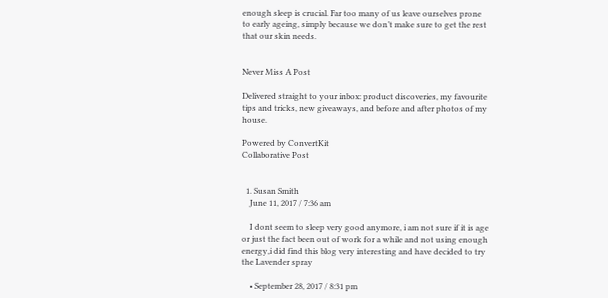enough sleep is crucial. Far too many of us leave ourselves prone to early ageing, simply because we don’t make sure to get the rest that our skin needs.


Never Miss A Post

Delivered straight to your inbox: product discoveries, my favourite tips and tricks, new giveaways, and before and after photos of my house.

Powered by ConvertKit
Collaborative Post


  1. Susan Smith
    June 11, 2017 / 7:36 am

    I dont seem to sleep very good anymore, i am not sure if it is age or just the fact been out of work for a while and not using enough energy,i did find this blog very interesting and have decided to try the Lavender spray

    • September 28, 2017 / 8:31 pm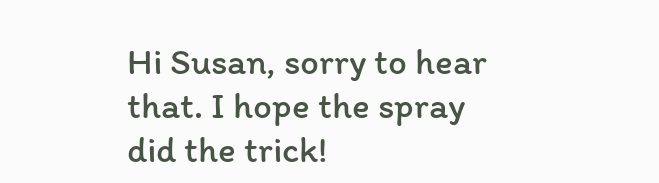Hi Susan, sorry to hear that. I hope the spray did the trick!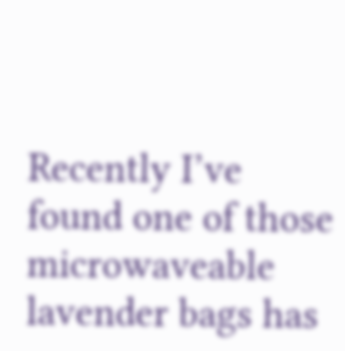Recently I’ve found one of those microwaveable lavender bags has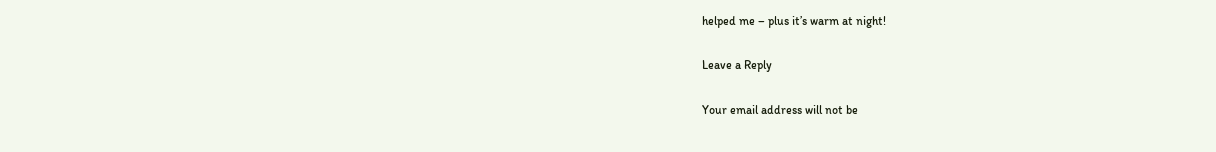helped me – plus it’s warm at night!

Leave a Reply

Your email address will not be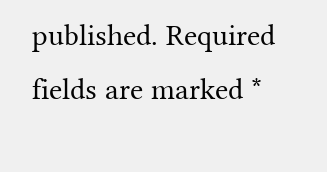published. Required fields are marked *